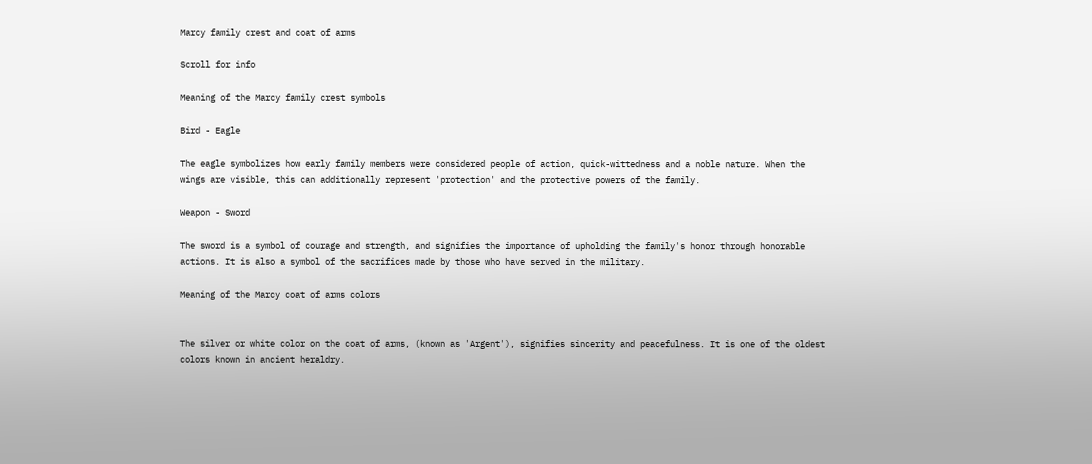Marcy family crest and coat of arms

Scroll for info

Meaning of the Marcy family crest symbols

Bird - Eagle

The eagle symbolizes how early family members were considered people of action, quick-wittedness and a noble nature. When the wings are visible, this can additionally represent 'protection' and the protective powers of the family.

Weapon - Sword

The sword is a symbol of courage and strength, and signifies the importance of upholding the family's honor through honorable actions. It is also a symbol of the sacrifices made by those who have served in the military.

Meaning of the Marcy coat of arms colors


The silver or white color on the coat of arms, (known as 'Argent'), signifies sincerity and peacefulness. It is one of the oldest colors known in ancient heraldry.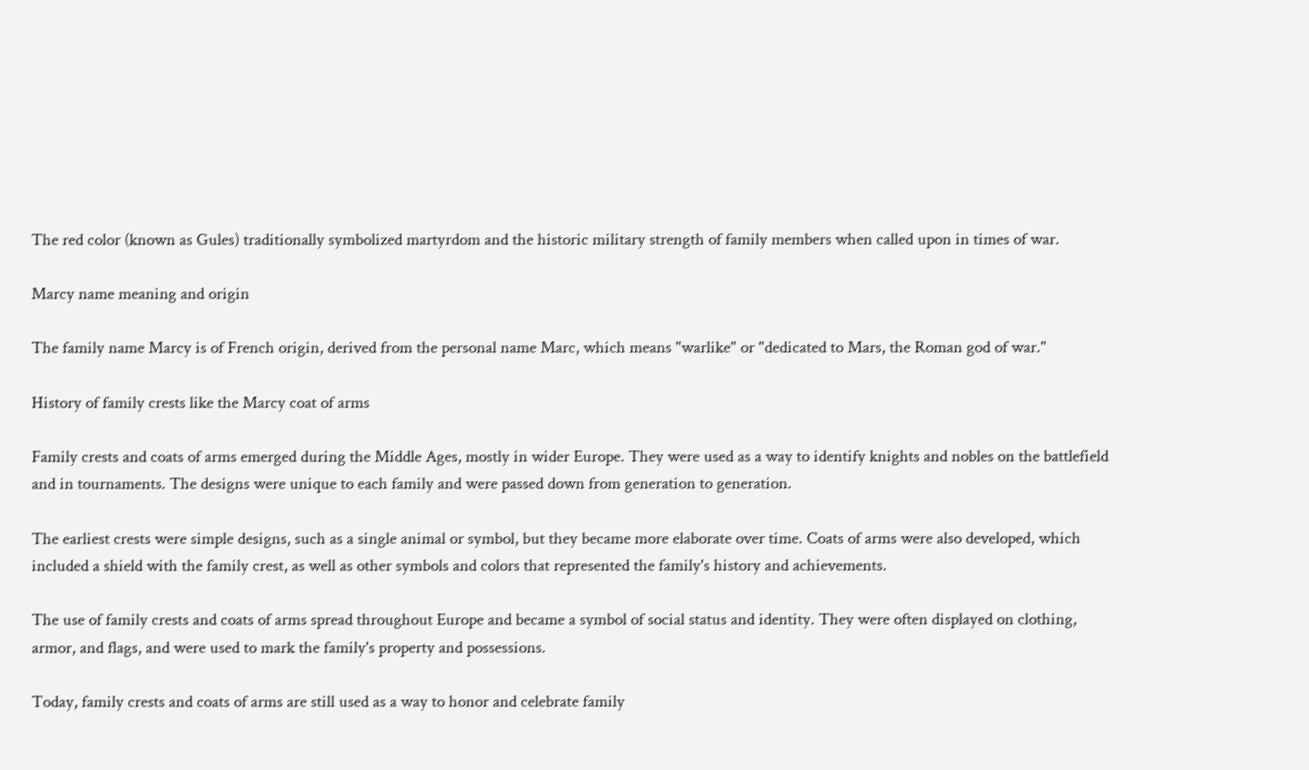The red color (known as Gules) traditionally symbolized martyrdom and the historic military strength of family members when called upon in times of war.

Marcy name meaning and origin

The family name Marcy is of French origin, derived from the personal name Marc, which means "warlike" or "dedicated to Mars, the Roman god of war."

History of family crests like the Marcy coat of arms

Family crests and coats of arms emerged during the Middle Ages, mostly in wider Europe. They were used as a way to identify knights and nobles on the battlefield and in tournaments. The designs were unique to each family and were passed down from generation to generation.

The earliest crests were simple designs, such as a single animal or symbol, but they became more elaborate over time. Coats of arms were also developed, which included a shield with the family crest, as well as other symbols and colors that represented the family's history and achievements.

The use of family crests and coats of arms spread throughout Europe and became a symbol of social status and identity. They were often displayed on clothing, armor, and flags, and were used to mark the family's property and possessions.

Today, family crests and coats of arms are still used as a way to honor and celebrate family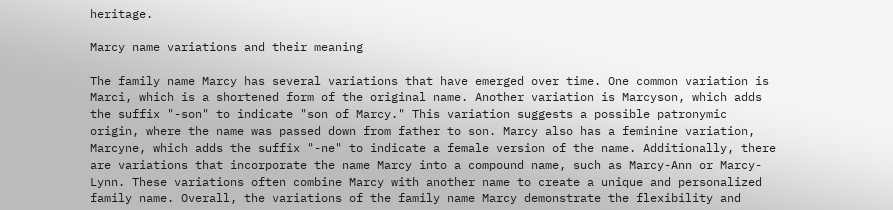heritage.

Marcy name variations and their meaning

The family name Marcy has several variations that have emerged over time. One common variation is Marci, which is a shortened form of the original name. Another variation is Marcyson, which adds the suffix "-son" to indicate "son of Marcy." This variation suggests a possible patronymic origin, where the name was passed down from father to son. Marcy also has a feminine variation, Marcyne, which adds the suffix "-ne" to indicate a female version of the name. Additionally, there are variations that incorporate the name Marcy into a compound name, such as Marcy-Ann or Marcy-Lynn. These variations often combine Marcy with another name to create a unique and personalized family name. Overall, the variations of the family name Marcy demonstrate the flexibility and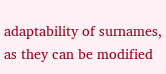adaptability of surnames, as they can be modified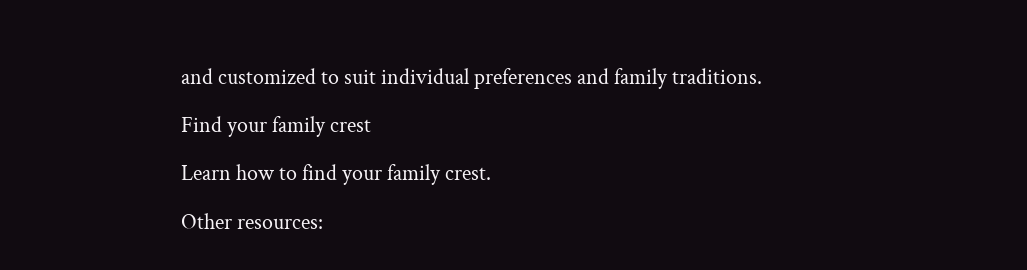and customized to suit individual preferences and family traditions.

Find your family crest

Learn how to find your family crest.

Other resources: